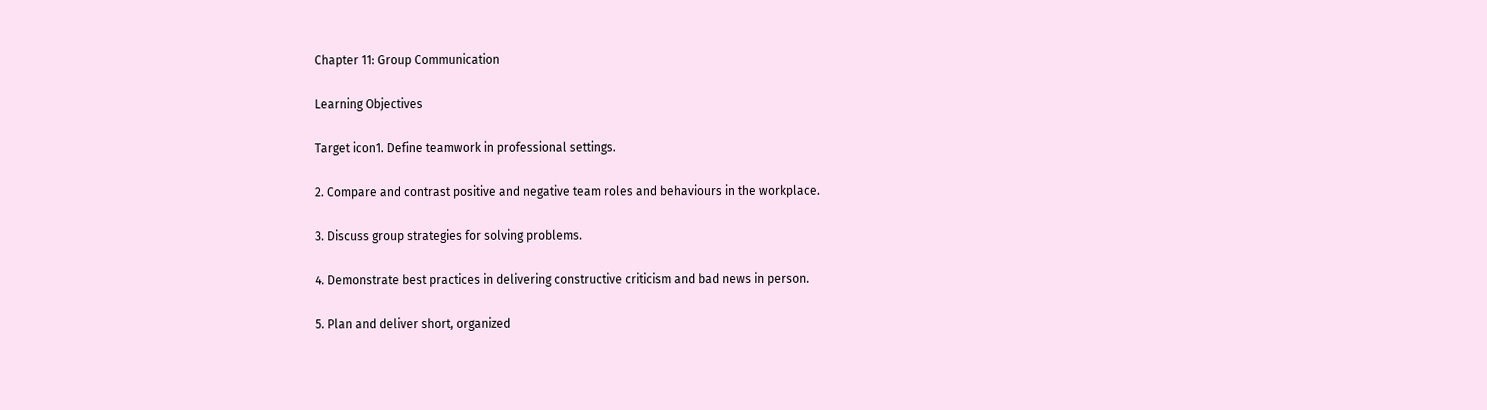Chapter 11: Group Communication

Learning Objectives

Target icon1. Define teamwork in professional settings.

2. Compare and contrast positive and negative team roles and behaviours in the workplace.

3. Discuss group strategies for solving problems.

4. Demonstrate best practices in delivering constructive criticism and bad news in person.

5. Plan and deliver short, organized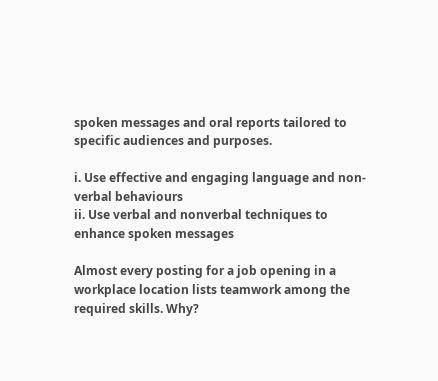spoken messages and oral reports tailored to specific audiences and purposes.

i. Use effective and engaging language and non-verbal behaviours
ii. Use verbal and nonverbal techniques to enhance spoken messages

Almost every posting for a job opening in a workplace location lists teamwork among the required skills. Why?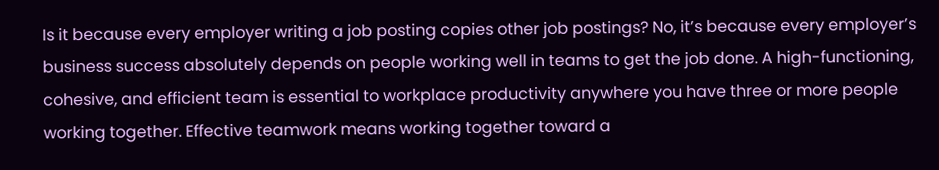Is it because every employer writing a job posting copies other job postings? No, it’s because every employer’s business success absolutely depends on people working well in teams to get the job done. A high-functioning, cohesive, and efficient team is essential to workplace productivity anywhere you have three or more people working together. Effective teamwork means working together toward a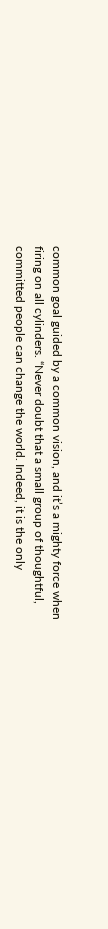common goal guided by a common vision, and it’s a mighty force when firing on all cylinders. “Never doubt that a small group of thoughtful, committed people can change the world. Indeed, it is the only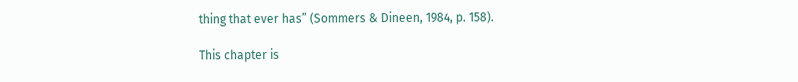thing that ever has” (Sommers & Dineen, 1984, p. 158).

This chapter is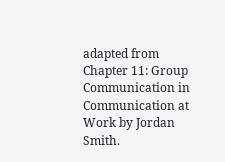adapted from Chapter 11: Group Communication in Communication at Work by Jordan Smith.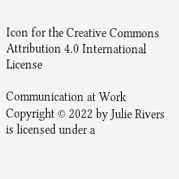Icon for the Creative Commons Attribution 4.0 International License

Communication at Work Copyright © 2022 by Julie Rivers is licensed under a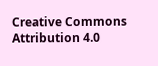Creative Commons Attribution 4.0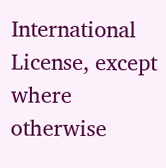International License, except where otherwise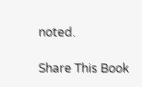noted.

Share This Book